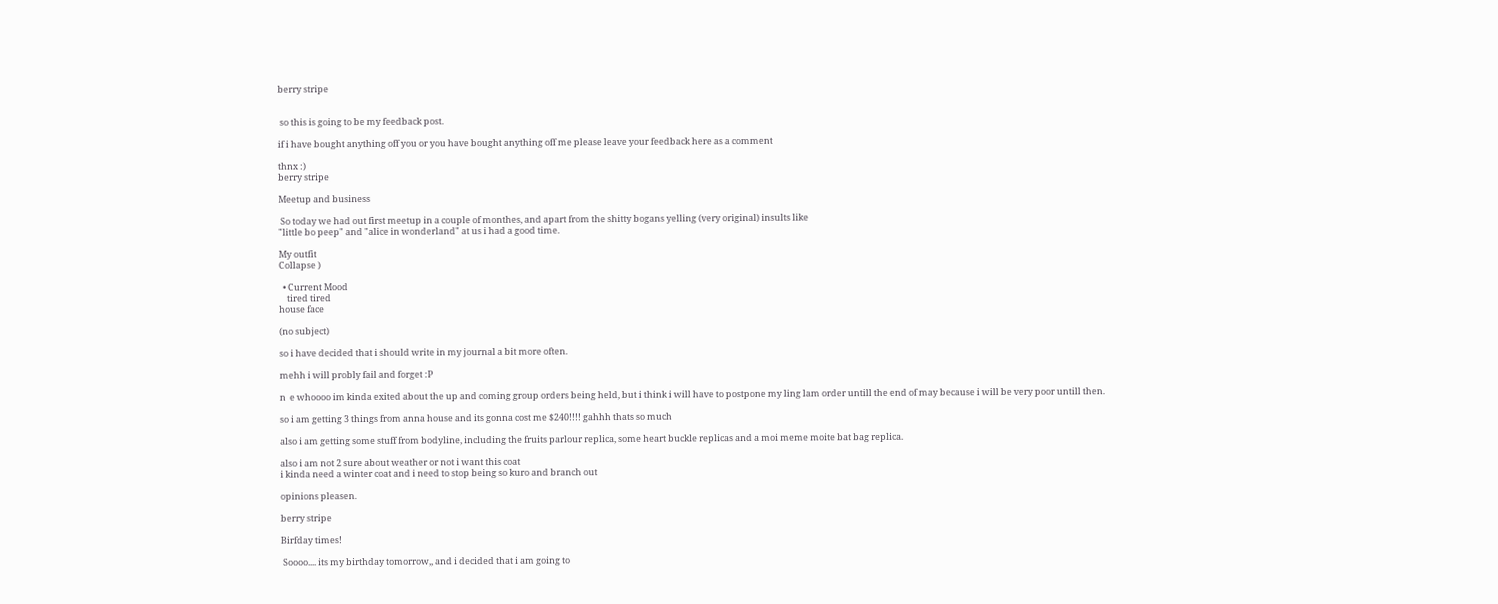berry stripe


 so this is going to be my feedback post.

if i have bought anything off you or you have bought anything off me please leave your feedback here as a comment

thnx :)
berry stripe

Meetup and business

 So today we had out first meetup in a couple of monthes, and apart from the shitty bogans yelling (very original) insults like
"little bo peep" and "alice in wonderland" at us i had a good time.

My outfit
Collapse )

  • Current Mood
    tired tired
house face

(no subject)

so i have decided that i should write in my journal a bit more often.

mehh i will probly fail and forget :P

n  e whoooo im kinda exited about the up and coming group orders being held, but i think i will have to postpone my ling lam order untill the end of may because i will be very poor untill then.

so i am getting 3 things from anna house and its gonna cost me $240!!!! gahhh thats so much

also i am getting some stuff from bodyline, including the fruits parlour replica, some heart buckle replicas and a moi meme moite bat bag replica.

also i am not 2 sure about weather or not i want this coat
i kinda need a winter coat and i need to stop being so kuro and branch out

opinions pleasen.

berry stripe

Birfday times!

 Soooo.... its my birthday tomorrow,, and i decided that i am going to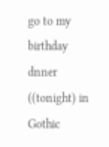go to my birthday dnner ((tonight) in Gothic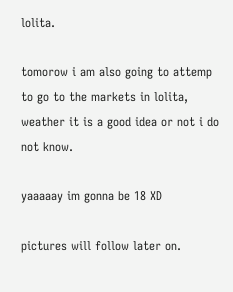lolita.

tomorow i am also going to attemp to go to the markets in lolita, weather it is a good idea or not i do not know.

yaaaaay im gonna be 18 XD

pictures will follow later on.